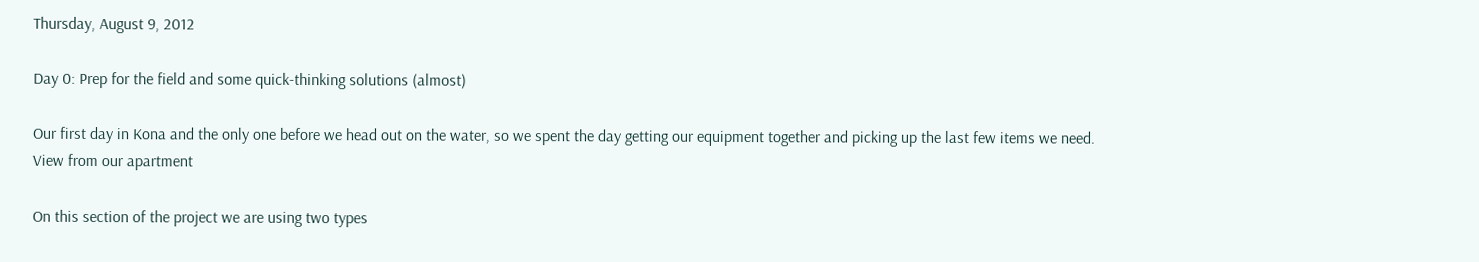Thursday, August 9, 2012

Day 0: Prep for the field and some quick-thinking solutions (almost)

Our first day in Kona and the only one before we head out on the water, so we spent the day getting our equipment together and picking up the last few items we need.
View from our apartment

On this section of the project we are using two types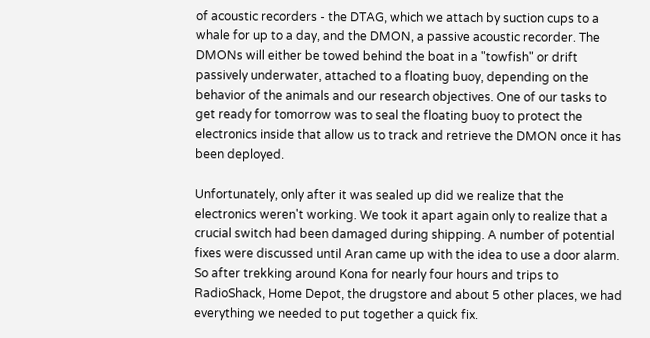of acoustic recorders - the DTAG, which we attach by suction cups to a whale for up to a day, and the DMON, a passive acoustic recorder. The DMONs will either be towed behind the boat in a "towfish" or drift passively underwater, attached to a floating buoy, depending on the behavior of the animals and our research objectives. One of our tasks to get ready for tomorrow was to seal the floating buoy to protect the electronics inside that allow us to track and retrieve the DMON once it has been deployed.

Unfortunately, only after it was sealed up did we realize that the electronics weren't working. We took it apart again only to realize that a crucial switch had been damaged during shipping. A number of potential fixes were discussed until Aran came up with the idea to use a door alarm. So after trekking around Kona for nearly four hours and trips to RadioShack, Home Depot, the drugstore and about 5 other places, we had everything we needed to put together a quick fix.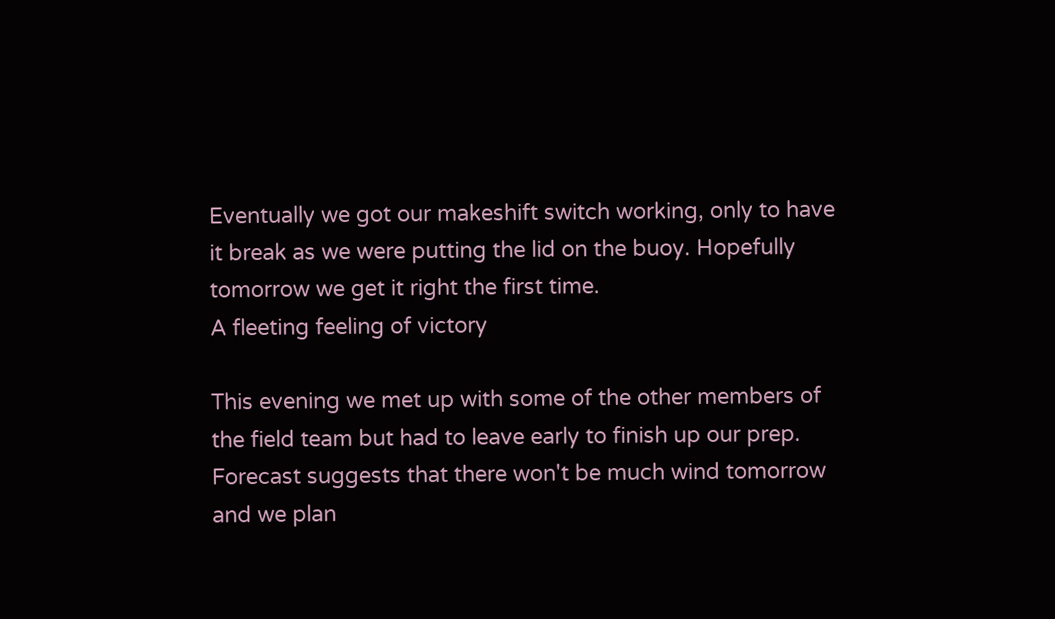Eventually we got our makeshift switch working, only to have it break as we were putting the lid on the buoy. Hopefully tomorrow we get it right the first time.
A fleeting feeling of victory

This evening we met up with some of the other members of the field team but had to leave early to finish up our prep. Forecast suggests that there won't be much wind tomorrow and we plan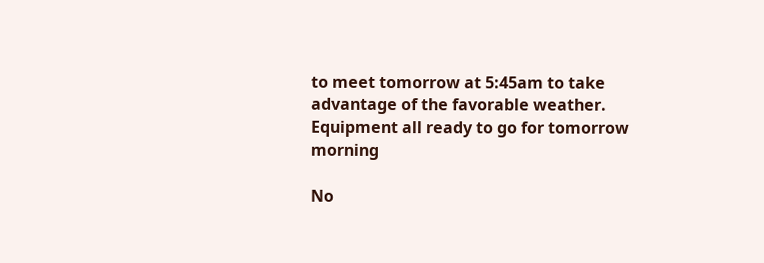to meet tomorrow at 5:45am to take advantage of the favorable weather.
Equipment all ready to go for tomorrow morning

No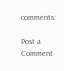comments:

Post a Comment